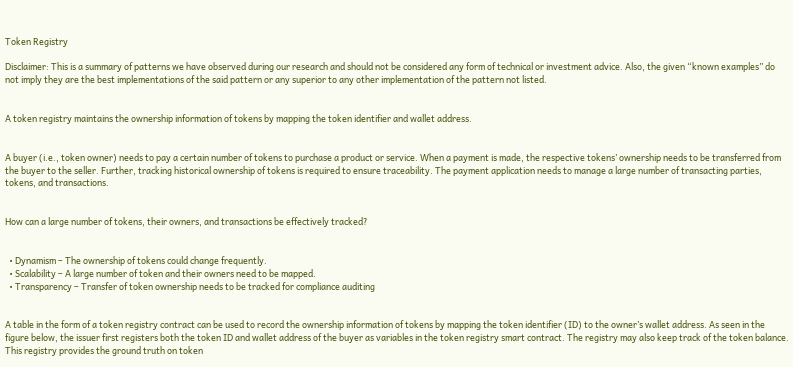Token Registry

Disclaimer: This is a summary of patterns we have observed during our research and should not be considered any form of technical or investment advice. Also, the given “known examples” do not imply they are the best implementations of the said pattern or any superior to any other implementation of the pattern not listed.


A token registry maintains the ownership information of tokens by mapping the token identifier and wallet address.


A buyer (i.e., token owner) needs to pay a certain number of tokens to purchase a product or service. When a payment is made, the respective tokens’ ownership needs to be transferred from the buyer to the seller. Further, tracking historical ownership of tokens is required to ensure traceability. The payment application needs to manage a large number of transacting parties, tokens, and transactions.


How can a large number of tokens, their owners, and transactions be effectively tracked?


  • Dynamism – The ownership of tokens could change frequently.
  • Scalability – A large number of token and their owners need to be mapped.
  • Transparency – Transfer of token ownership needs to be tracked for compliance auditing


A table in the form of a token registry contract can be used to record the ownership information of tokens by mapping the token identifier (ID) to the owner’s wallet address. As seen in the figure below, the issuer first registers both the token ID and wallet address of the buyer as variables in the token registry smart contract. The registry may also keep track of the token balance. This registry provides the ground truth on token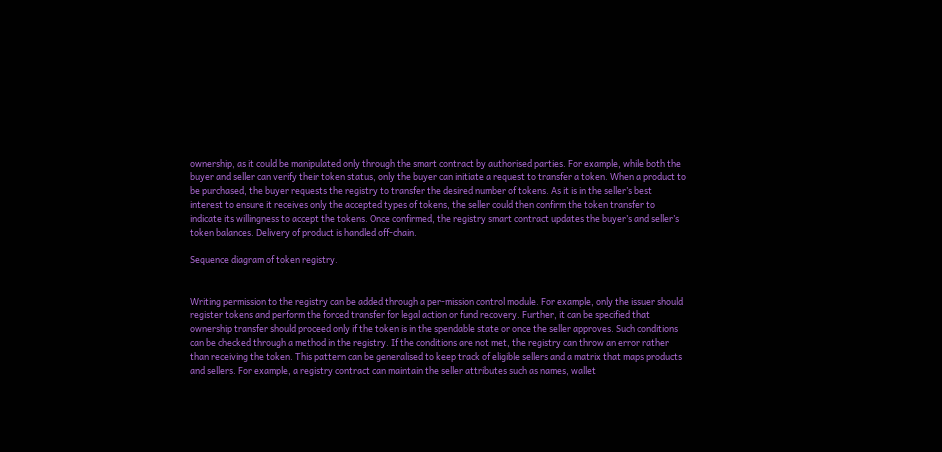ownership, as it could be manipulated only through the smart contract by authorised parties. For example, while both the buyer and seller can verify their token status, only the buyer can initiate a request to transfer a token. When a product to be purchased, the buyer requests the registry to transfer the desired number of tokens. As it is in the seller’s best interest to ensure it receives only the accepted types of tokens, the seller could then confirm the token transfer to indicate its willingness to accept the tokens. Once confirmed, the registry smart contract updates the buyer’s and seller’s token balances. Delivery of product is handled off-chain.

Sequence diagram of token registry.


Writing permission to the registry can be added through a per-mission control module. For example, only the issuer should register tokens and perform the forced transfer for legal action or fund recovery. Further, it can be specified that ownership transfer should proceed only if the token is in the spendable state or once the seller approves. Such conditions can be checked through a method in the registry. If the conditions are not met, the registry can throw an error rather than receiving the token. This pattern can be generalised to keep track of eligible sellers and a matrix that maps products and sellers. For example, a registry contract can maintain the seller attributes such as names, wallet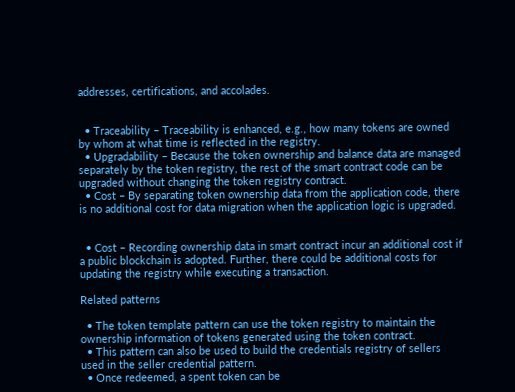addresses, certifications, and accolades.


  • Traceability – Traceability is enhanced, e.g., how many tokens are owned by whom at what time is reflected in the registry.
  • Upgradability – Because the token ownership and balance data are managed separately by the token registry, the rest of the smart contract code can be upgraded without changing the token registry contract.
  • Cost – By separating token ownership data from the application code, there is no additional cost for data migration when the application logic is upgraded.


  • Cost – Recording ownership data in smart contract incur an additional cost if a public blockchain is adopted. Further, there could be additional costs for updating the registry while executing a transaction.

Related patterns

  • The token template pattern can use the token registry to maintain the ownership information of tokens generated using the token contract.
  • This pattern can also be used to build the credentials registry of sellers used in the seller credential pattern.
  • Once redeemed, a spent token can be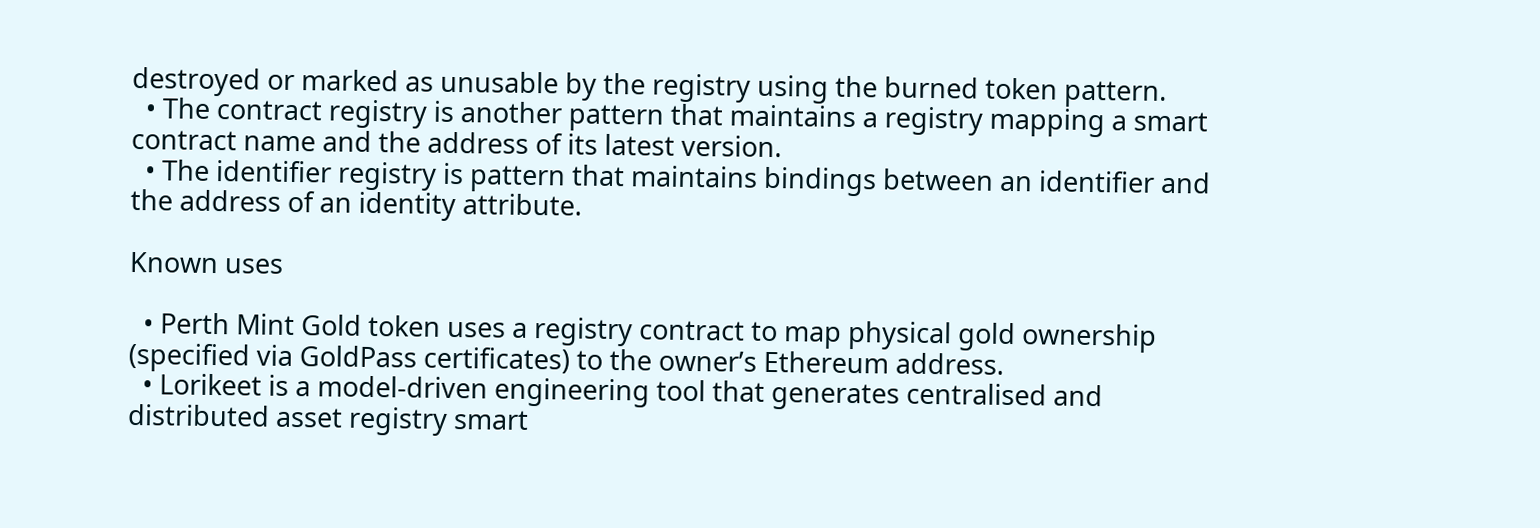destroyed or marked as unusable by the registry using the burned token pattern.
  • The contract registry is another pattern that maintains a registry mapping a smart contract name and the address of its latest version.
  • The identifier registry is pattern that maintains bindings between an identifier and the address of an identity attribute.

Known uses

  • Perth Mint Gold token uses a registry contract to map physical gold ownership (specified via GoldPass certificates) to the owner’s Ethereum address.
  • Lorikeet is a model-driven engineering tool that generates centralised and distributed asset registry smart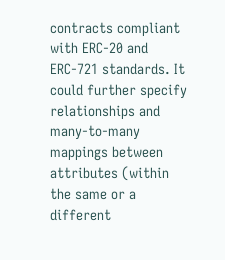contracts compliant with ERC-20 and ERC-721 standards. It could further specify relationships and many-to-many mappings between attributes (within the same or a different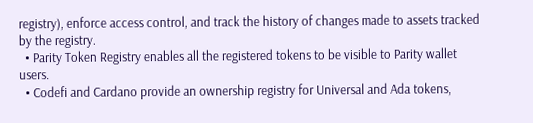registry), enforce access control, and track the history of changes made to assets tracked by the registry.
  • Parity Token Registry enables all the registered tokens to be visible to Parity wallet users.
  • Codefi and Cardano provide an ownership registry for Universal and Ada tokens,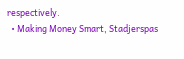respectively.
  • Making Money Smart, Stadjerspas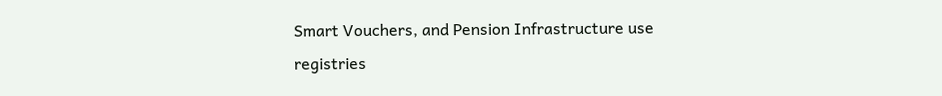Smart Vouchers, and Pension Infrastructure use registries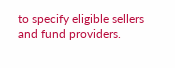to specify eligible sellers and fund providers.